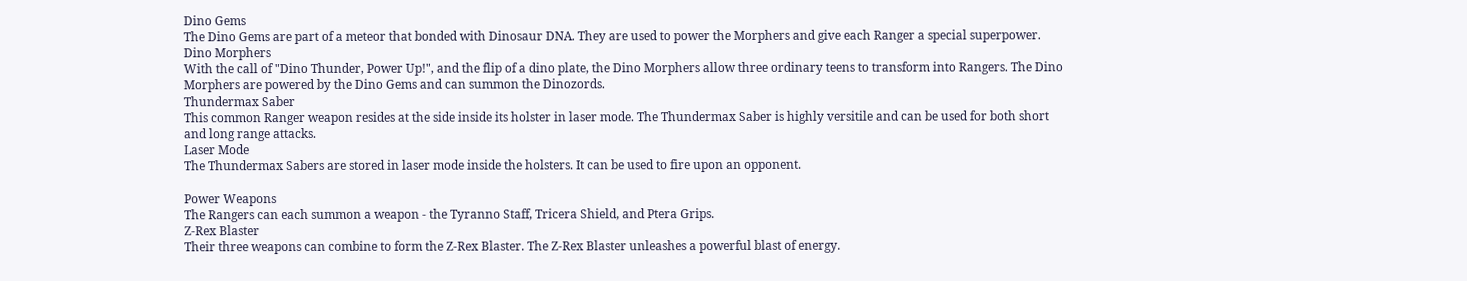Dino Gems
The Dino Gems are part of a meteor that bonded with Dinosaur DNA. They are used to power the Morphers and give each Ranger a special superpower.
Dino Morphers
With the call of "Dino Thunder, Power Up!", and the flip of a dino plate, the Dino Morphers allow three ordinary teens to transform into Rangers. The Dino Morphers are powered by the Dino Gems and can summon the Dinozords.
Thundermax Saber
This common Ranger weapon resides at the side inside its holster in laser mode. The Thundermax Saber is highly versitile and can be used for both short and long range attacks.
Laser Mode
The Thundermax Sabers are stored in laser mode inside the holsters. It can be used to fire upon an opponent.

Power Weapons
The Rangers can each summon a weapon - the Tyranno Staff, Tricera Shield, and Ptera Grips.
Z-Rex Blaster
Their three weapons can combine to form the Z-Rex Blaster. The Z-Rex Blaster unleashes a powerful blast of energy.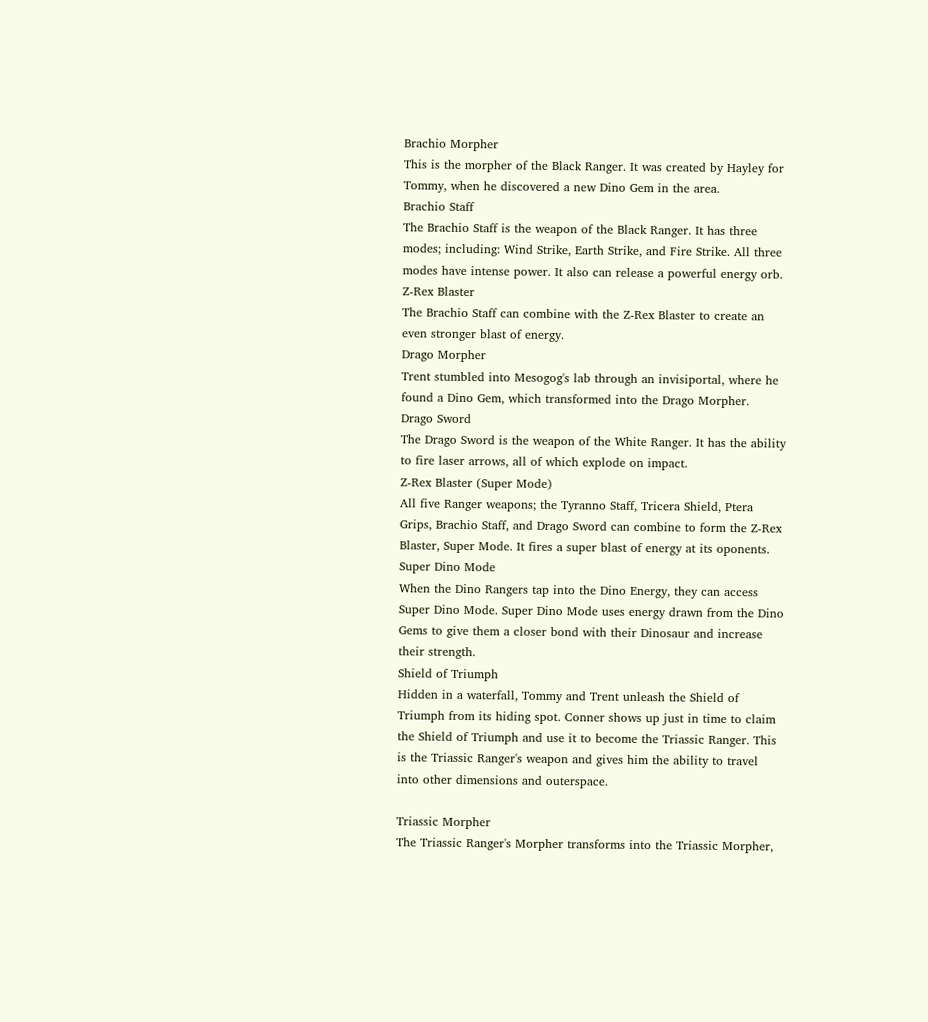Brachio Morpher
This is the morpher of the Black Ranger. It was created by Hayley for Tommy, when he discovered a new Dino Gem in the area.
Brachio Staff
The Brachio Staff is the weapon of the Black Ranger. It has three modes; including: Wind Strike, Earth Strike, and Fire Strike. All three modes have intense power. It also can release a powerful energy orb.
Z-Rex Blaster
The Brachio Staff can combine with the Z-Rex Blaster to create an even stronger blast of energy.
Drago Morpher
Trent stumbled into Mesogog's lab through an invisiportal, where he found a Dino Gem, which transformed into the Drago Morpher.
Drago Sword
The Drago Sword is the weapon of the White Ranger. It has the ability to fire laser arrows, all of which explode on impact.
Z-Rex Blaster (Super Mode)
All five Ranger weapons; the Tyranno Staff, Tricera Shield, Ptera Grips, Brachio Staff, and Drago Sword can combine to form the Z-Rex Blaster, Super Mode. It fires a super blast of energy at its oponents.
Super Dino Mode
When the Dino Rangers tap into the Dino Energy, they can access Super Dino Mode. Super Dino Mode uses energy drawn from the Dino Gems to give them a closer bond with their Dinosaur and increase their strength.
Shield of Triumph
Hidden in a waterfall, Tommy and Trent unleash the Shield of Triumph from its hiding spot. Conner shows up just in time to claim the Shield of Triumph and use it to become the Triassic Ranger. This is the Triassic Ranger's weapon and gives him the ability to travel into other dimensions and outerspace.

Triassic Morpher
The Triassic Ranger's Morpher transforms into the Triassic Morpher,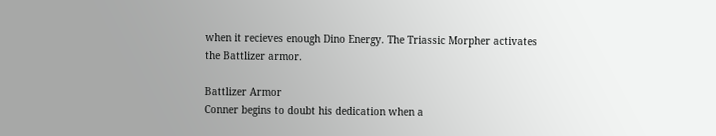when it recieves enough Dino Energy. The Triassic Morpher activates the Battlizer armor.

Battlizer Armor
Conner begins to doubt his dedication when a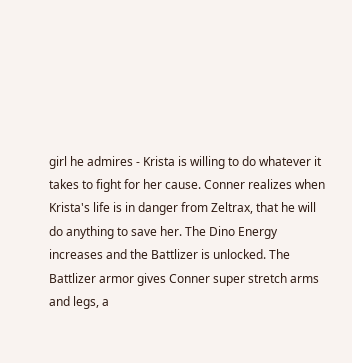girl he admires - Krista is willing to do whatever it takes to fight for her cause. Conner realizes when Krista's life is in danger from Zeltrax, that he will do anything to save her. The Dino Energy increases and the Battlizer is unlocked. The Battlizer armor gives Conner super stretch arms and legs, a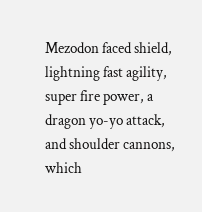Mezodon faced shield, lightning fast agility, super fire power, a dragon yo-yo attack, and shoulder cannons, which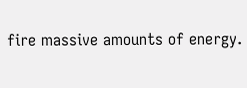fire massive amounts of energy.